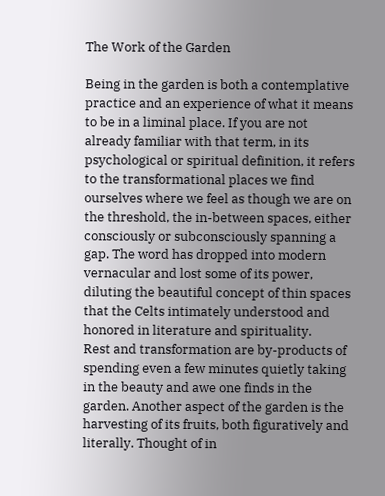The Work of the Garden

Being in the garden is both a contemplative practice and an experience of what it means to be in a liminal place. If you are not already familiar with that term, in its psychological or spiritual definition, it refers to the transformational places we find ourselves where we feel as though we are on the threshold, the in-between spaces, either consciously or subconsciously spanning a gap. The word has dropped into modern vernacular and lost some of its power, diluting the beautiful concept of thin spaces that the Celts intimately understood and honored in literature and spirituality.
Rest and transformation are by-products of spending even a few minutes quietly taking in the beauty and awe one finds in the garden. Another aspect of the garden is the harvesting of its fruits, both figuratively and literally. Thought of in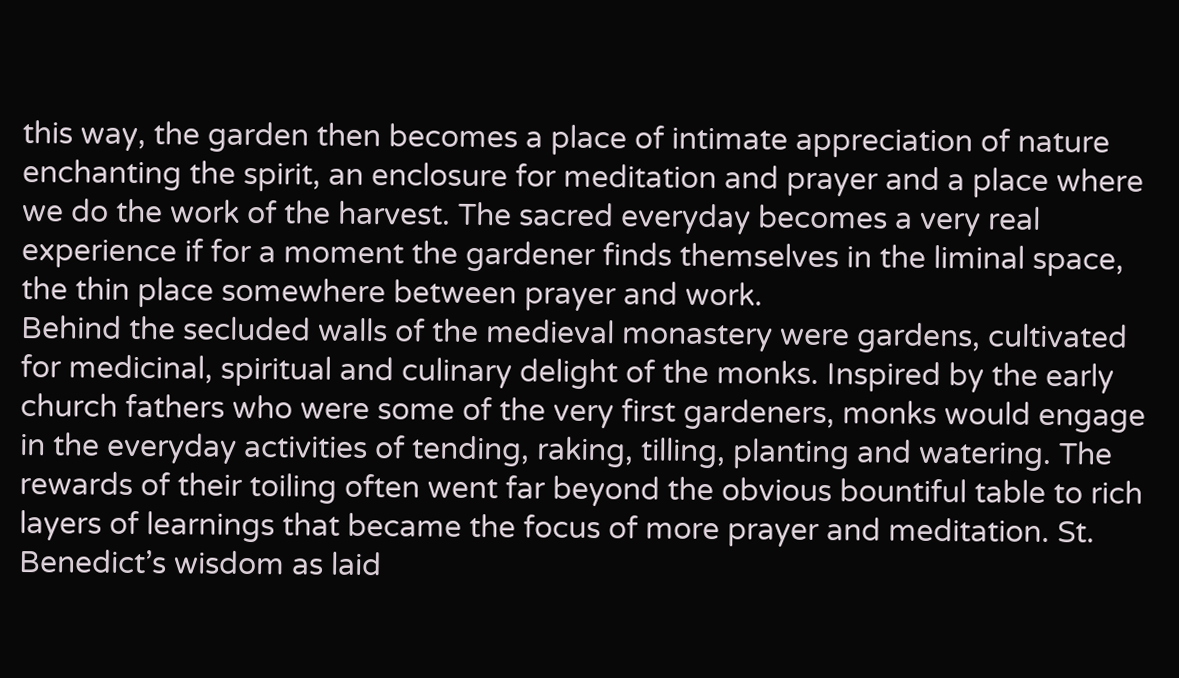this way, the garden then becomes a place of intimate appreciation of nature enchanting the spirit, an enclosure for meditation and prayer and a place where we do the work of the harvest. The sacred everyday becomes a very real experience if for a moment the gardener finds themselves in the liminal space, the thin place somewhere between prayer and work.
Behind the secluded walls of the medieval monastery were gardens, cultivated for medicinal, spiritual and culinary delight of the monks. Inspired by the early church fathers who were some of the very first gardeners, monks would engage in the everyday activities of tending, raking, tilling, planting and watering. The rewards of their toiling often went far beyond the obvious bountiful table to rich layers of learnings that became the focus of more prayer and meditation. St. Benedict’s wisdom as laid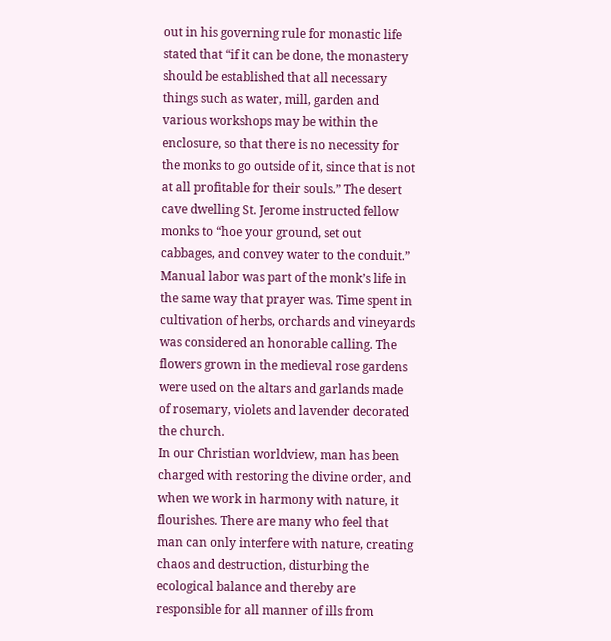out in his governing rule for monastic life stated that “if it can be done, the monastery should be established that all necessary things such as water, mill, garden and various workshops may be within the enclosure, so that there is no necessity for the monks to go outside of it, since that is not at all profitable for their souls.” The desert cave dwelling St. Jerome instructed fellow monks to “hoe your ground, set out cabbages, and convey water to the conduit.” Manual labor was part of the monk’s life in the same way that prayer was. Time spent in cultivation of herbs, orchards and vineyards was considered an honorable calling. The flowers grown in the medieval rose gardens were used on the altars and garlands made of rosemary, violets and lavender decorated the church.
In our Christian worldview, man has been charged with restoring the divine order, and when we work in harmony with nature, it flourishes. There are many who feel that man can only interfere with nature, creating chaos and destruction, disturbing the ecological balance and thereby are responsible for all manner of ills from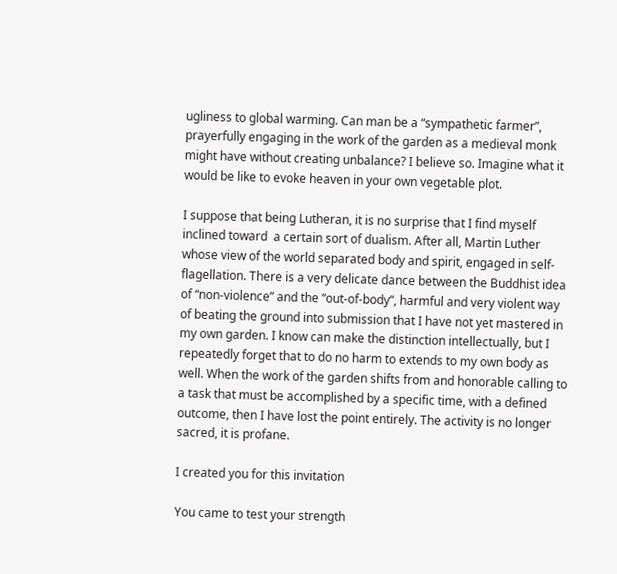ugliness to global warming. Can man be a “sympathetic farmer”, prayerfully engaging in the work of the garden as a medieval monk might have without creating unbalance? I believe so. Imagine what it would be like to evoke heaven in your own vegetable plot.

I suppose that being Lutheran, it is no surprise that I find myself inclined toward  a certain sort of dualism. After all, Martin Luther whose view of the world separated body and spirit, engaged in self-flagellation. There is a very delicate dance between the Buddhist idea of “non-violence” and the “out-of-body”, harmful and very violent way of beating the ground into submission that I have not yet mastered in my own garden. I know can make the distinction intellectually, but I repeatedly forget that to do no harm to extends to my own body as well. When the work of the garden shifts from and honorable calling to a task that must be accomplished by a specific time, with a defined outcome, then I have lost the point entirely. The activity is no longer sacred, it is profane.

I created you for this invitation

You came to test your strength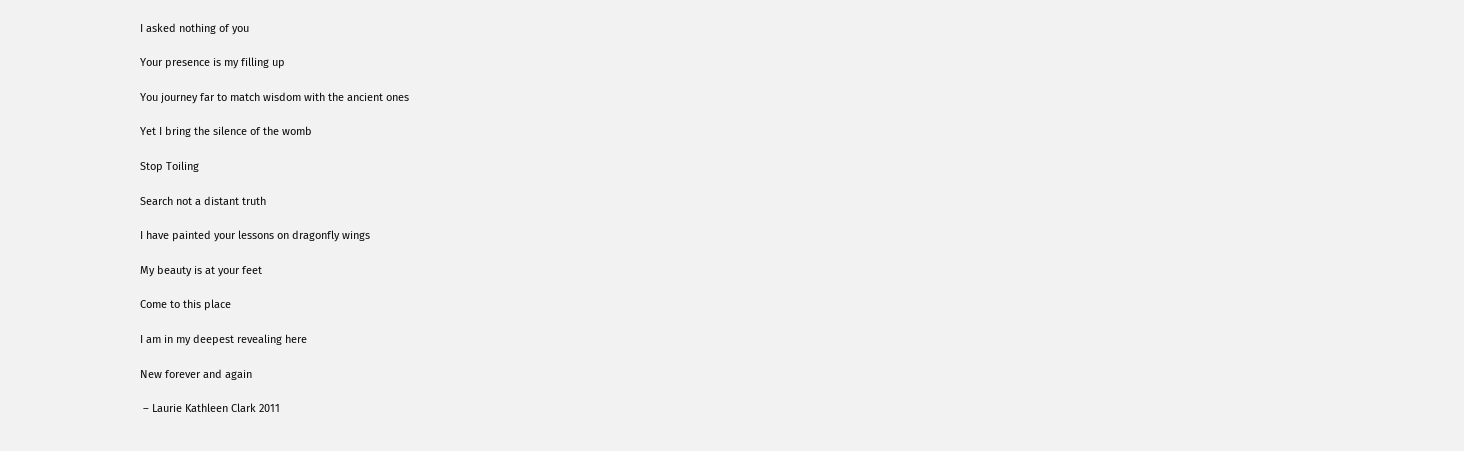I asked nothing of you

Your presence is my filling up

You journey far to match wisdom with the ancient ones

Yet I bring the silence of the womb

Stop Toiling

Search not a distant truth

I have painted your lessons on dragonfly wings

My beauty is at your feet

Come to this place

I am in my deepest revealing here

New forever and again

 – Laurie Kathleen Clark 2011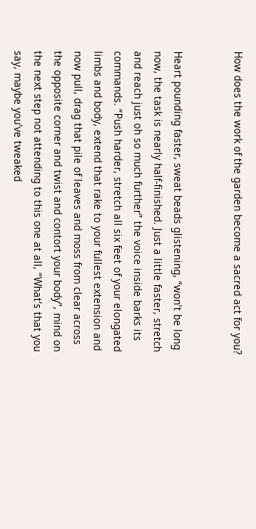How does the work of the garden become a sacred act for you?


Heart pounding faster, sweat beads glistening, “won’t be long now, the task is nearly half-finished. Just a little faster, stretch and reach just oh so much further” the voice inside barks its commands. “Push harder, stretch all six feet of your elongated limbs and body, extend that rake to your fullest extension and now pull, drag that pile of leaves and moss from clear across the opposite corner and twist and contort your body”, mind on the next step not attending to this one at all, “What’s that you say, maybe you’ve tweaked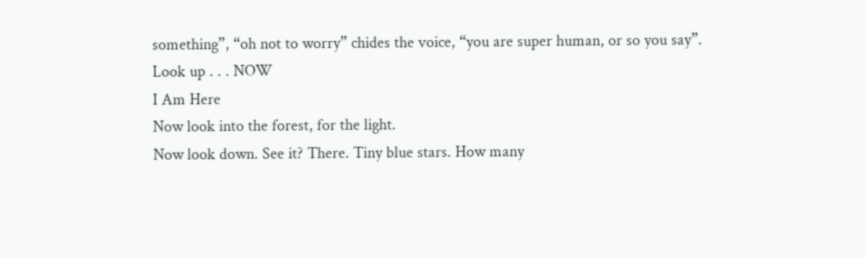something”, “oh not to worry” chides the voice, “you are super human, or so you say”.
Look up . . . NOW
I Am Here
Now look into the forest, for the light.
Now look down. See it? There. Tiny blue stars. How many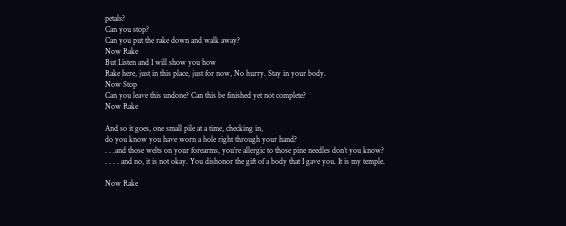petals?
Can you stop?
Can you put the rake down and walk away?
Now Rake
But Listen and I will show you how
Rake here, just in this place, just for now, No hurry. Stay in your body.
Now Stop
Can you leave this undone? Can this be finished yet not complete?
Now Rake

And so it goes, one small pile at a time, checking in,
do you know you have worn a hole right through your hand?
. . .and those welts on your forearms, you’re allergic to those pine needles don’t you know?
. . . . and no, it is not okay. You dishonor the gift of a body that I gave you. It is my temple.

Now Rake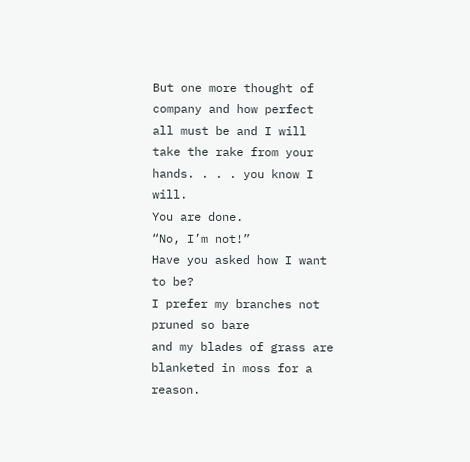But one more thought of company and how perfect all must be and I will take the rake from your hands. . . . you know I will.
You are done.
“No, I’m not!”
Have you asked how I want to be?
I prefer my branches not pruned so bare
and my blades of grass are blanketed in moss for a reason.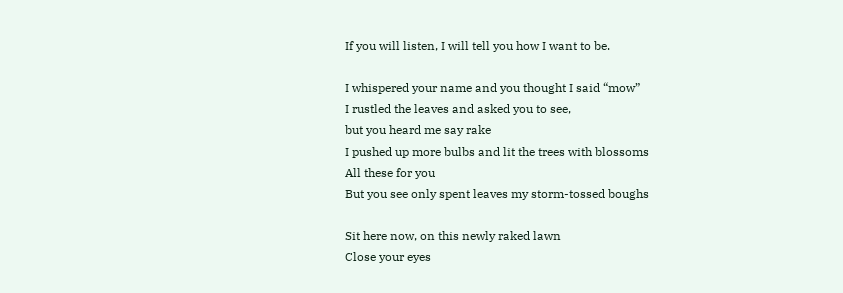If you will listen, I will tell you how I want to be.

I whispered your name and you thought I said “mow”
I rustled the leaves and asked you to see,
but you heard me say rake
I pushed up more bulbs and lit the trees with blossoms
All these for you
But you see only spent leaves my storm-tossed boughs

Sit here now, on this newly raked lawn
Close your eyes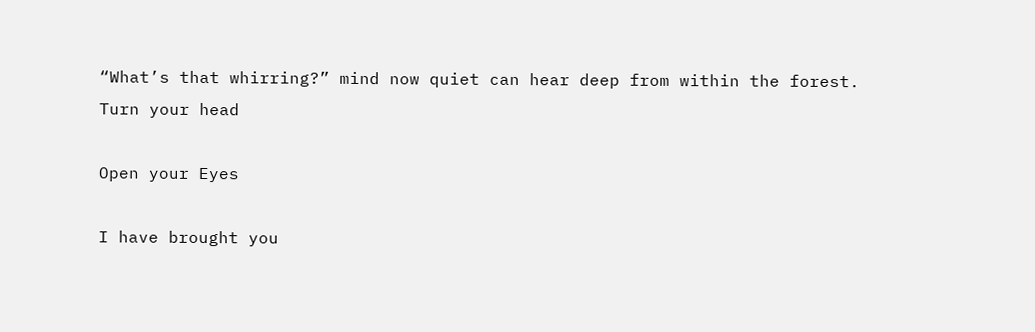“What’s that whirring?” mind now quiet can hear deep from within the forest.
Turn your head

Open your Eyes

I have brought you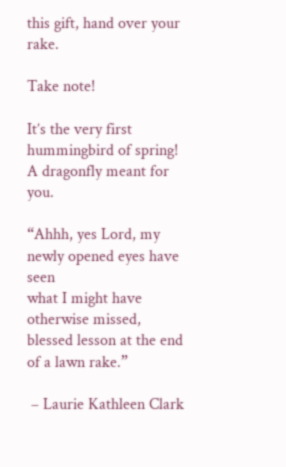this gift, hand over your rake.

Take note!

It’s the very first hummingbird of spring! A dragonfly meant for you.

“Ahhh, yes Lord, my newly opened eyes have seen
what I might have otherwise missed,
blessed lesson at the end of a lawn rake.”

 – Laurie Kathleen Clark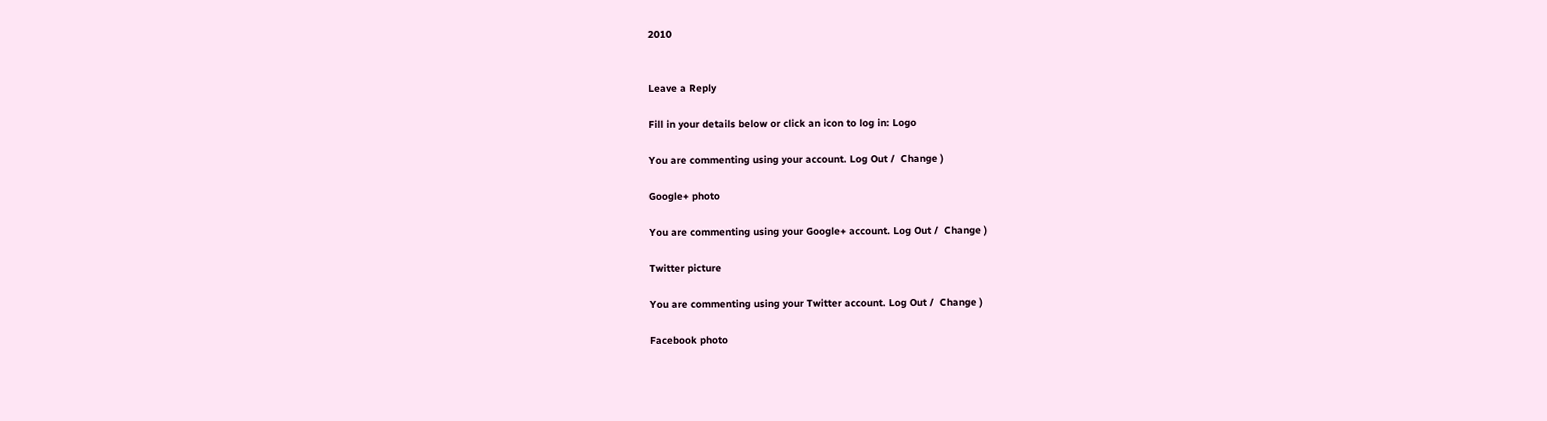2010


Leave a Reply

Fill in your details below or click an icon to log in: Logo

You are commenting using your account. Log Out /  Change )

Google+ photo

You are commenting using your Google+ account. Log Out /  Change )

Twitter picture

You are commenting using your Twitter account. Log Out /  Change )

Facebook photo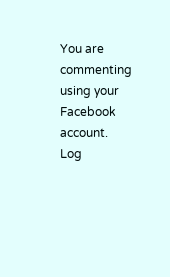You are commenting using your Facebook account. Log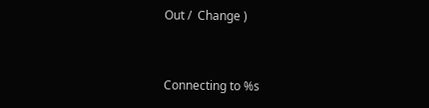Out /  Change )


Connecting to %s